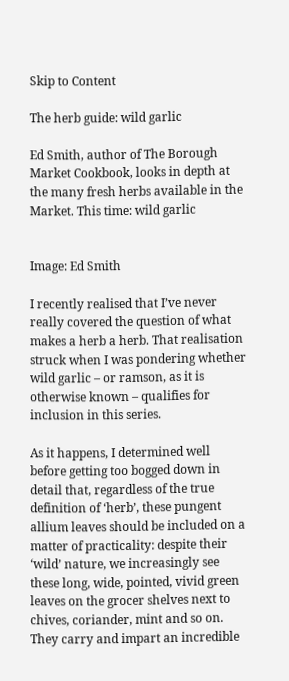Skip to Content

The herb guide: wild garlic

Ed Smith, author of The Borough Market Cookbook, looks in depth at the many fresh herbs available in the Market. This time: wild garlic


Image: Ed Smith

I recently realised that I’ve never really covered the question of what makes a herb a herb. That realisation struck when I was pondering whether wild garlic – or ramson, as it is otherwise known – qualifies for inclusion in this series.

As it happens, I determined well before getting too bogged down in detail that, regardless of the true definition of ‘herb’, these pungent allium leaves should be included on a matter of practicality: despite their ‘wild’ nature, we increasingly see these long, wide, pointed, vivid green leaves on the grocer shelves next to chives, coriander, mint and so on. They carry and impart an incredible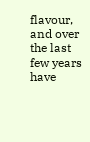flavour, and over the last few years have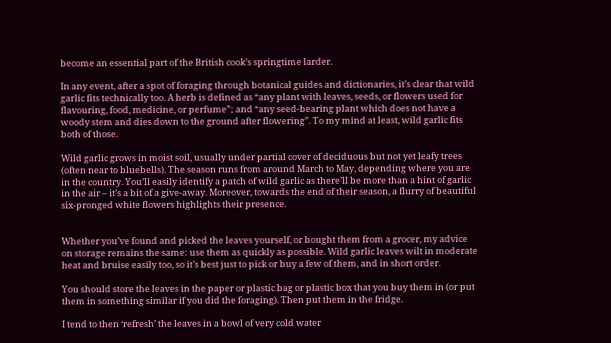become an essential part of the British cook’s springtime larder.

In any event, after a spot of foraging through botanical guides and dictionaries, it’s clear that wild garlic fits technically too. A herb is defined as “any plant with leaves, seeds, or flowers used for flavouring, food, medicine, or perfume”; and “any seed-bearing plant which does not have a woody stem and dies down to the ground after flowering”. To my mind at least, wild garlic fits both of those.

Wild garlic grows in moist soil, usually under partial cover of deciduous but not yet leafy trees (often near to bluebells). The season runs from around March to May, depending where you are in the country. You’ll easily identify a patch of wild garlic as there’ll be more than a hint of garlic in the air – it’s a bit of a give-away. Moreover, towards the end of their season, a flurry of beautiful six-pronged white flowers highlights their presence.


Whether you’ve found and picked the leaves yourself, or bought them from a grocer, my advice on storage remains the same: use them as quickly as possible. Wild garlic leaves wilt in moderate heat and bruise easily too, so it’s best just to pick or buy a few of them, and in short order.

You should store the leaves in the paper or plastic bag or plastic box that you buy them in (or put them in something similar if you did the foraging). Then put them in the fridge.

I tend to then ‘refresh’ the leaves in a bowl of very cold water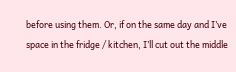before using them. Or, if on the same day and I’ve space in the fridge / kitchen, I’ll cut out the middle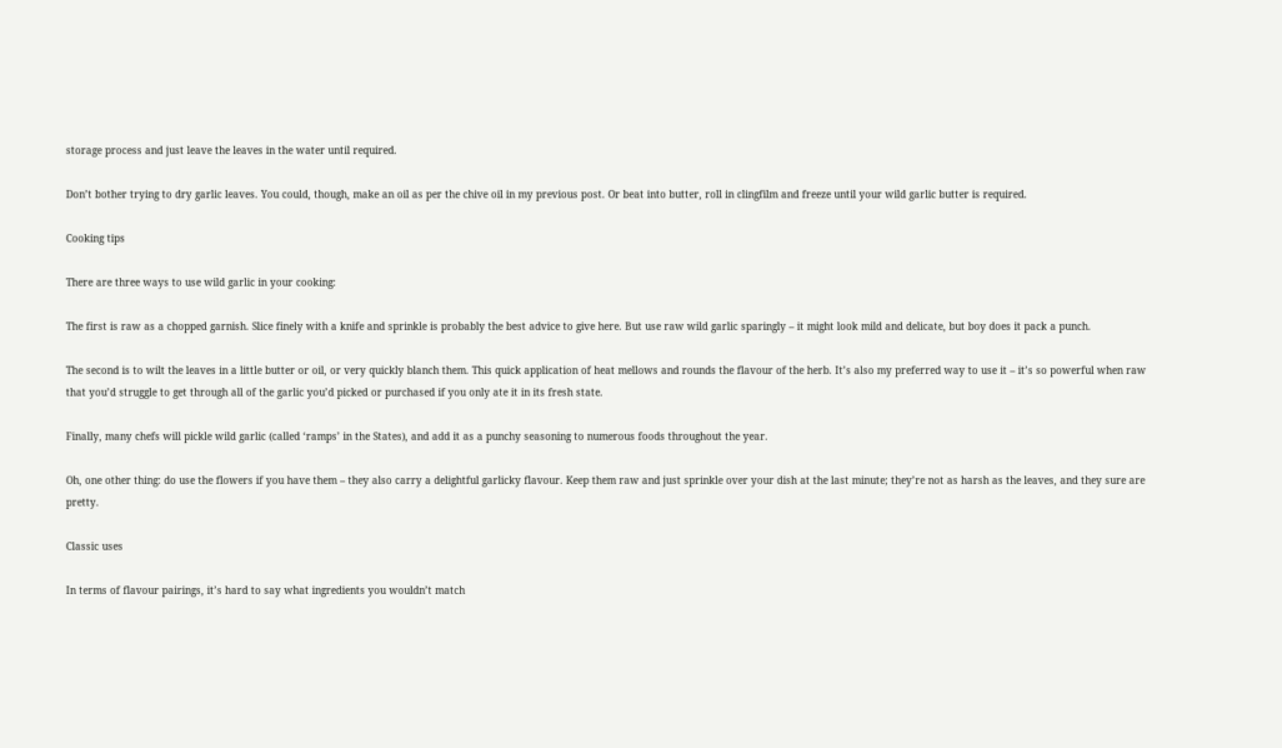storage process and just leave the leaves in the water until required.

Don’t bother trying to dry garlic leaves. You could, though, make an oil as per the chive oil in my previous post. Or beat into butter, roll in clingfilm and freeze until your wild garlic butter is required.

Cooking tips

There are three ways to use wild garlic in your cooking:

The first is raw as a chopped garnish. Slice finely with a knife and sprinkle is probably the best advice to give here. But use raw wild garlic sparingly – it might look mild and delicate, but boy does it pack a punch.

The second is to wilt the leaves in a little butter or oil, or very quickly blanch them. This quick application of heat mellows and rounds the flavour of the herb. It’s also my preferred way to use it – it’s so powerful when raw that you’d struggle to get through all of the garlic you’d picked or purchased if you only ate it in its fresh state.

Finally, many chefs will pickle wild garlic (called ‘ramps’ in the States), and add it as a punchy seasoning to numerous foods throughout the year.

Oh, one other thing: do use the flowers if you have them – they also carry a delightful garlicky flavour. Keep them raw and just sprinkle over your dish at the last minute; they’re not as harsh as the leaves, and they sure are pretty.

Classic uses

In terms of flavour pairings, it’s hard to say what ingredients you wouldn’t match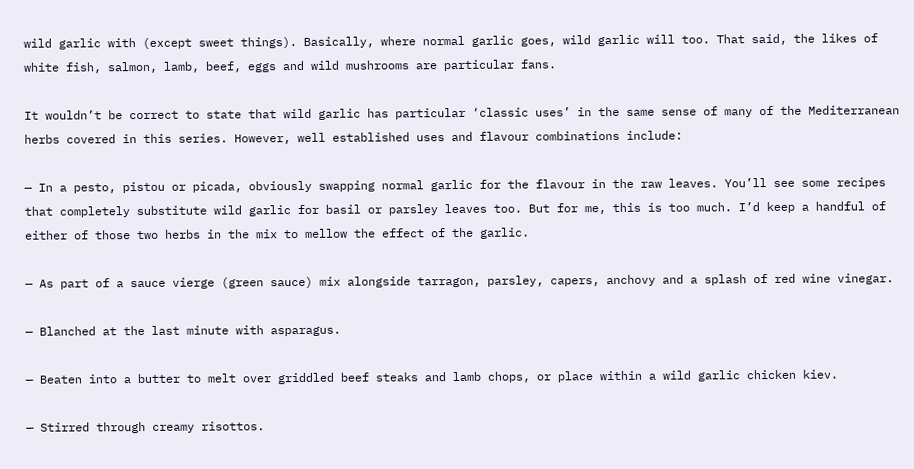wild garlic with (except sweet things). Basically, where normal garlic goes, wild garlic will too. That said, the likes of white fish, salmon, lamb, beef, eggs and wild mushrooms are particular fans.

It wouldn’t be correct to state that wild garlic has particular ‘classic uses’ in the same sense of many of the Mediterranean herbs covered in this series. However, well established uses and flavour combinations include:

— In a pesto, pistou or picada, obviously swapping normal garlic for the flavour in the raw leaves. You’ll see some recipes that completely substitute wild garlic for basil or parsley leaves too. But for me, this is too much. I’d keep a handful of either of those two herbs in the mix to mellow the effect of the garlic.

— As part of a sauce vierge (green sauce) mix alongside tarragon, parsley, capers, anchovy and a splash of red wine vinegar.

— Blanched at the last minute with asparagus.

— Beaten into a butter to melt over griddled beef steaks and lamb chops, or place within a wild garlic chicken kiev.

— Stirred through creamy risottos.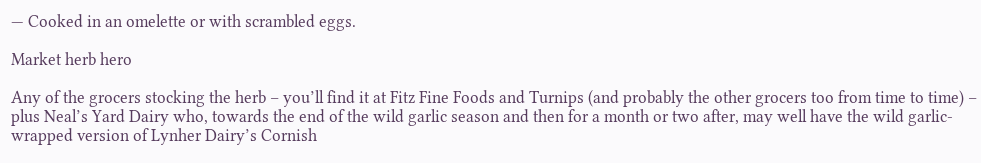— Cooked in an omelette or with scrambled eggs.

Market herb hero

Any of the grocers stocking the herb – you’ll find it at Fitz Fine Foods and Turnips (and probably the other grocers too from time to time) – plus Neal’s Yard Dairy who, towards the end of the wild garlic season and then for a month or two after, may well have the wild garlic-wrapped version of Lynher Dairy’s Cornish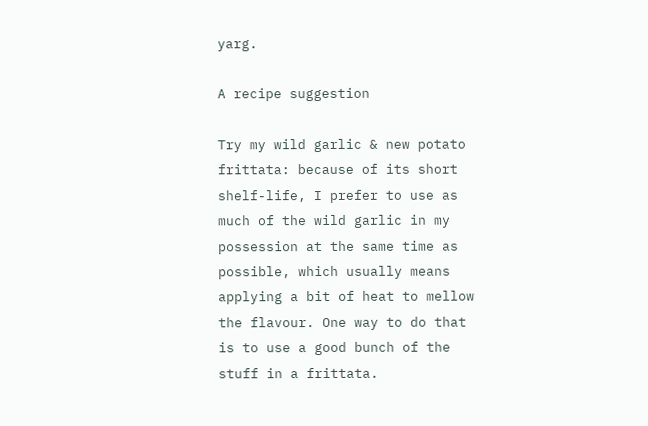yarg.

A recipe suggestion

Try my wild garlic & new potato frittata: because of its short shelf-life, I prefer to use as much of the wild garlic in my possession at the same time as possible, which usually means applying a bit of heat to mellow the flavour. One way to do that is to use a good bunch of the stuff in a frittata.